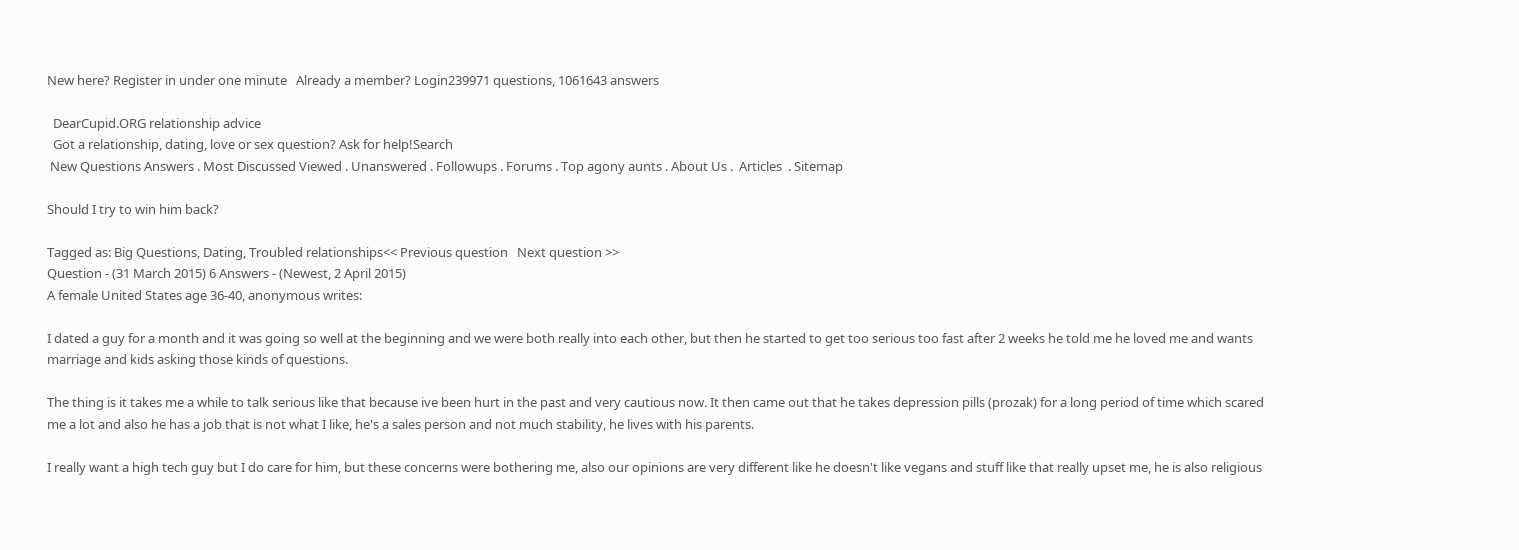New here? Register in under one minute   Already a member? Login239971 questions, 1061643 answers

  DearCupid.ORG relationship advice
  Got a relationship, dating, love or sex question? Ask for help!Search
 New Questions Answers . Most Discussed Viewed . Unanswered . Followups . Forums . Top agony aunts . About Us .  Articles  . Sitemap

Should I try to win him back?

Tagged as: Big Questions, Dating, Troubled relationships<< Previous question   Next question >>
Question - (31 March 2015) 6 Answers - (Newest, 2 April 2015)
A female United States age 36-40, anonymous writes:

I dated a guy for a month and it was going so well at the beginning and we were both really into each other, but then he started to get too serious too fast after 2 weeks he told me he loved me and wants marriage and kids asking those kinds of questions.

The thing is it takes me a while to talk serious like that because ive been hurt in the past and very cautious now. It then came out that he takes depression pills (prozak) for a long period of time which scared me a lot and also he has a job that is not what I like, he's a sales person and not much stability, he lives with his parents.

I really want a high tech guy but I do care for him, but these concerns were bothering me, also our opinions are very different like he doesn't like vegans and stuff like that really upset me, he is also religious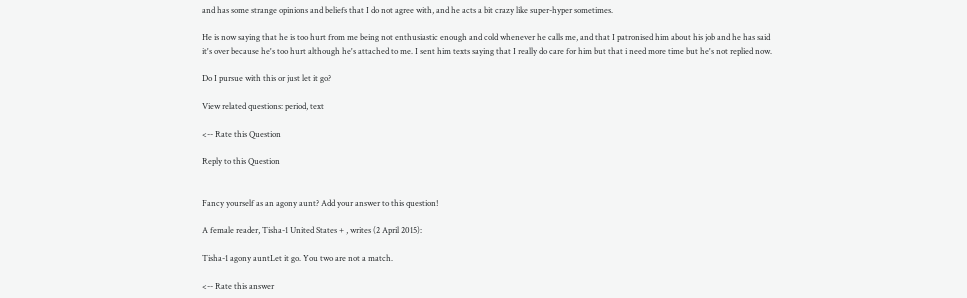and has some strange opinions and beliefs that I do not agree with, and he acts a bit crazy like super-hyper sometimes.

He is now saying that he is too hurt from me being not enthusiastic enough and cold whenever he calls me, and that I patronised him about his job and he has said it's over because he's too hurt although he's attached to me. I sent him texts saying that I really do care for him but that i need more time but he's not replied now.

Do I pursue with this or just let it go?

View related questions: period, text

<-- Rate this Question

Reply to this Question


Fancy yourself as an agony aunt? Add your answer to this question!

A female reader, Tisha-1 United States + , writes (2 April 2015):

Tisha-1 agony auntLet it go. You two are not a match.

<-- Rate this answer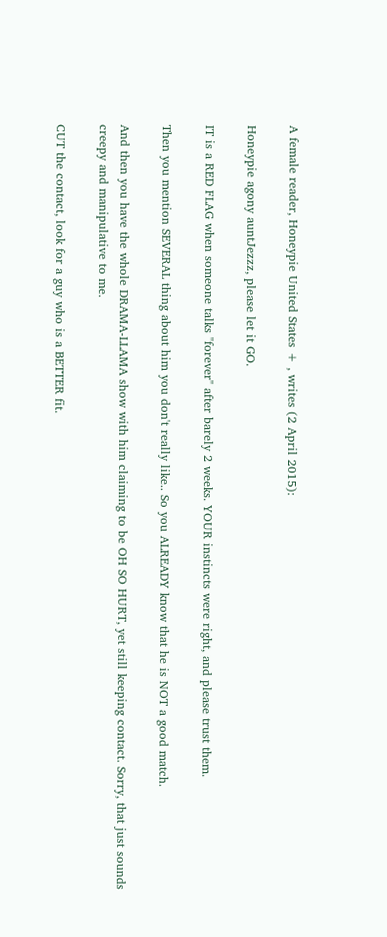A female reader, Honeypie United States + , writes (2 April 2015):

Honeypie agony auntJezzz, please let it GO.

IT is a RED FLAG when someone talks "forever" after barely 2 weeks. YOUR instincts were right, and please trust them.

Then you mention SEVERAL thing about him you don't really like.. So you ALREADY know that he is NOT a good match.

And then you have the whole DRAMA-LLAMA show with him claiming to be OH SO HURT, yet still keeping contact. Sorry, that just sounds creepy and manipulative to me.

CUT the contact, look for a guy who is a BETTER fit.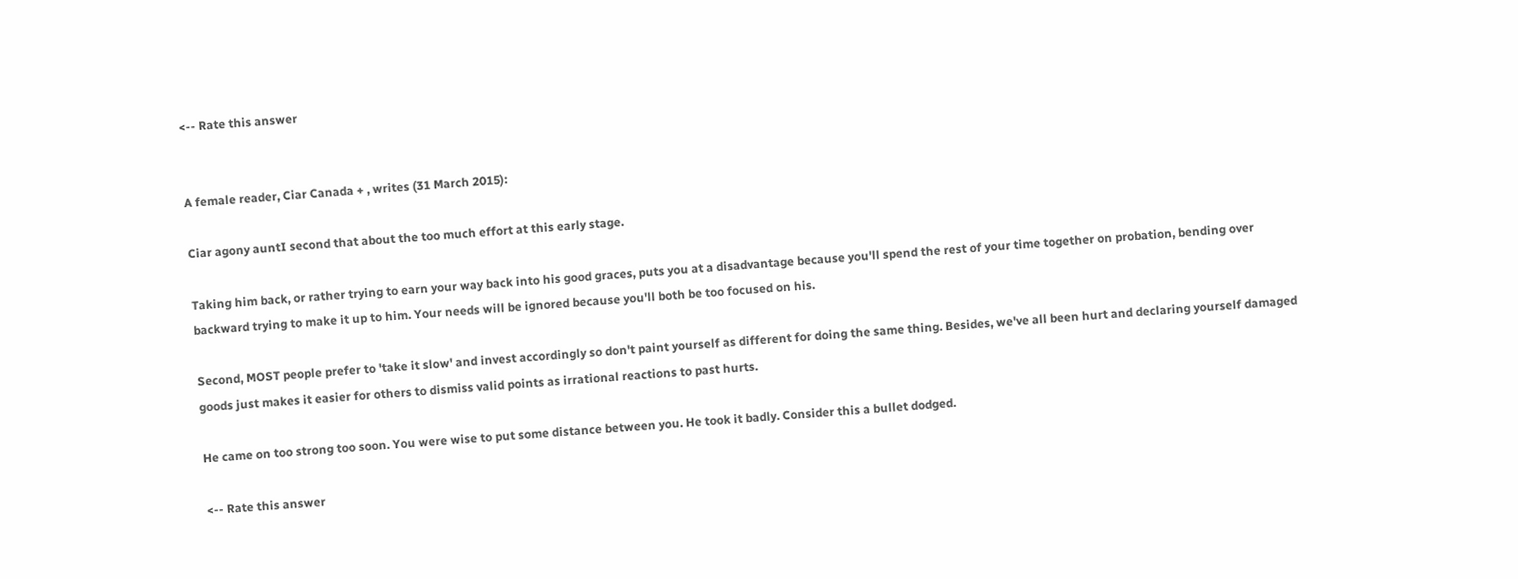<-- Rate this answer


A female reader, Ciar Canada + , writes (31 March 2015):

Ciar agony auntI second that about the too much effort at this early stage.

Taking him back, or rather trying to earn your way back into his good graces, puts you at a disadvantage because you'll spend the rest of your time together on probation, bending over backward trying to make it up to him. Your needs will be ignored because you'll both be too focused on his.

Second, MOST people prefer to 'take it slow' and invest accordingly so don't paint yourself as different for doing the same thing. Besides, we've all been hurt and declaring yourself damaged goods just makes it easier for others to dismiss valid points as irrational reactions to past hurts.

He came on too strong too soon. You were wise to put some distance between you. He took it badly. Consider this a bullet dodged.

<-- Rate this answer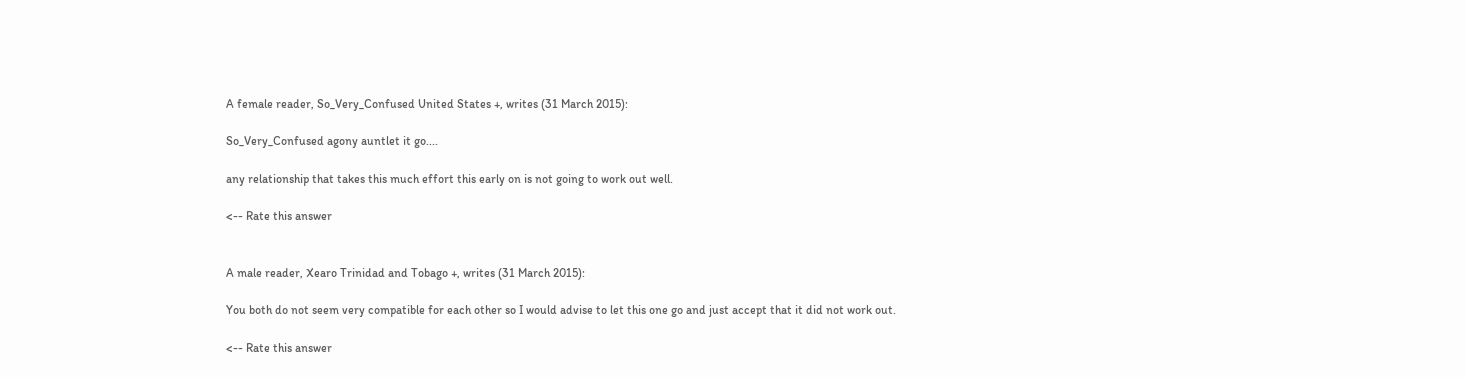A female reader, So_Very_Confused United States +, writes (31 March 2015):

So_Very_Confused agony auntlet it go....

any relationship that takes this much effort this early on is not going to work out well.

<-- Rate this answer


A male reader, Xearo Trinidad and Tobago +, writes (31 March 2015):

You both do not seem very compatible for each other so I would advise to let this one go and just accept that it did not work out.

<-- Rate this answer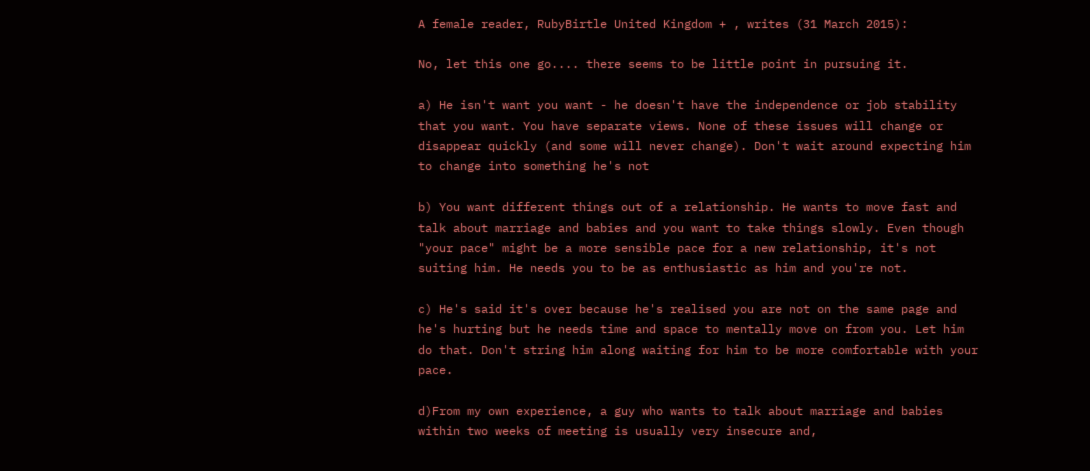A female reader, RubyBirtle United Kingdom + , writes (31 March 2015):

No, let this one go.... there seems to be little point in pursuing it.

a) He isn't want you want - he doesn't have the independence or job stability that you want. You have separate views. None of these issues will change or disappear quickly (and some will never change). Don't wait around expecting him to change into something he's not

b) You want different things out of a relationship. He wants to move fast and talk about marriage and babies and you want to take things slowly. Even though "your pace" might be a more sensible pace for a new relationship, it's not suiting him. He needs you to be as enthusiastic as him and you're not.

c) He's said it's over because he's realised you are not on the same page and he's hurting but he needs time and space to mentally move on from you. Let him do that. Don't string him along waiting for him to be more comfortable with your pace.

d)From my own experience, a guy who wants to talk about marriage and babies within two weeks of meeting is usually very insecure and,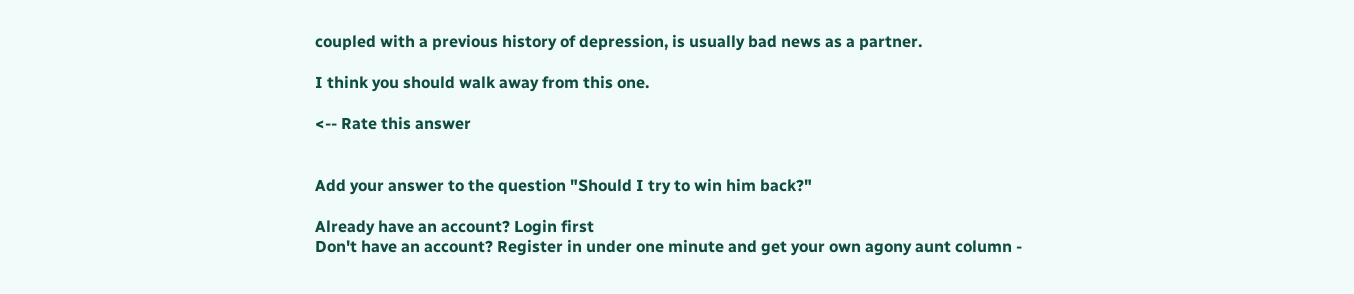coupled with a previous history of depression, is usually bad news as a partner.

I think you should walk away from this one.

<-- Rate this answer


Add your answer to the question "Should I try to win him back?"

Already have an account? Login first
Don't have an account? Register in under one minute and get your own agony aunt column -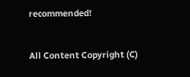recommended!

All Content Copyright (C)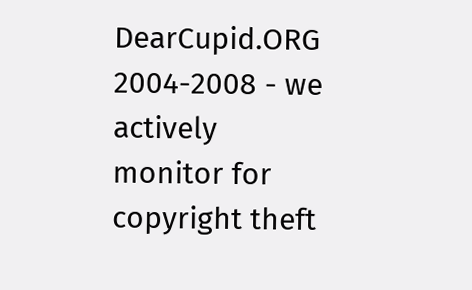DearCupid.ORG 2004-2008 - we actively monitor for copyright theft